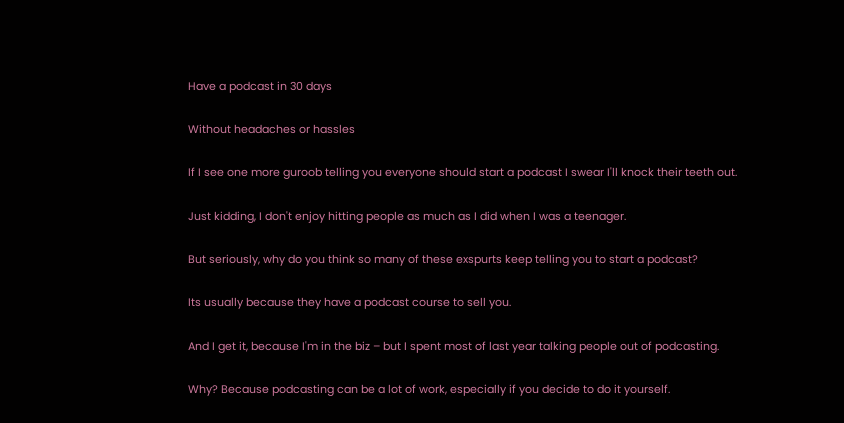Have a podcast in 30 days

Without headaches or hassles

If I see one more guroob telling you everyone should start a podcast I swear I'll knock their teeth out.

Just kidding, I don't enjoy hitting people as much as I did when I was a teenager.

But seriously, why do you think so many of these exspurts keep telling you to start a podcast?

Its usually because they have a podcast course to sell you.

And I get it, because I'm in the biz – but I spent most of last year talking people out of podcasting.

Why? Because podcasting can be a lot of work, especially if you decide to do it yourself.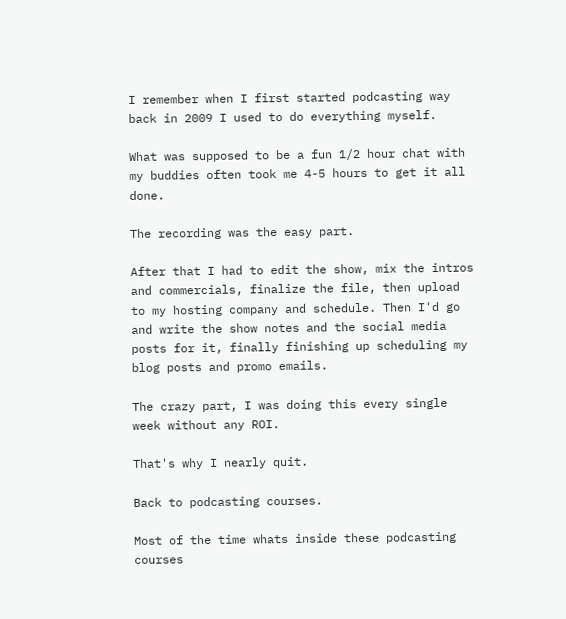I remember when I first started podcasting way back in 2009 I used to do everything myself.

What was supposed to be a fun 1/2 hour chat with my buddies often took me 4-5 hours to get it all done.

The recording was the easy part.

After that I had to edit the show, mix the intros and commercials, finalize the file, then upload to my hosting company and schedule. Then I'd go and write the show notes and the social media posts for it, finally finishing up scheduling my blog posts and promo emails.

The crazy part, I was doing this every single week without any ROI.

That's why I nearly quit.

Back to podcasting courses.

Most of the time whats inside these podcasting courses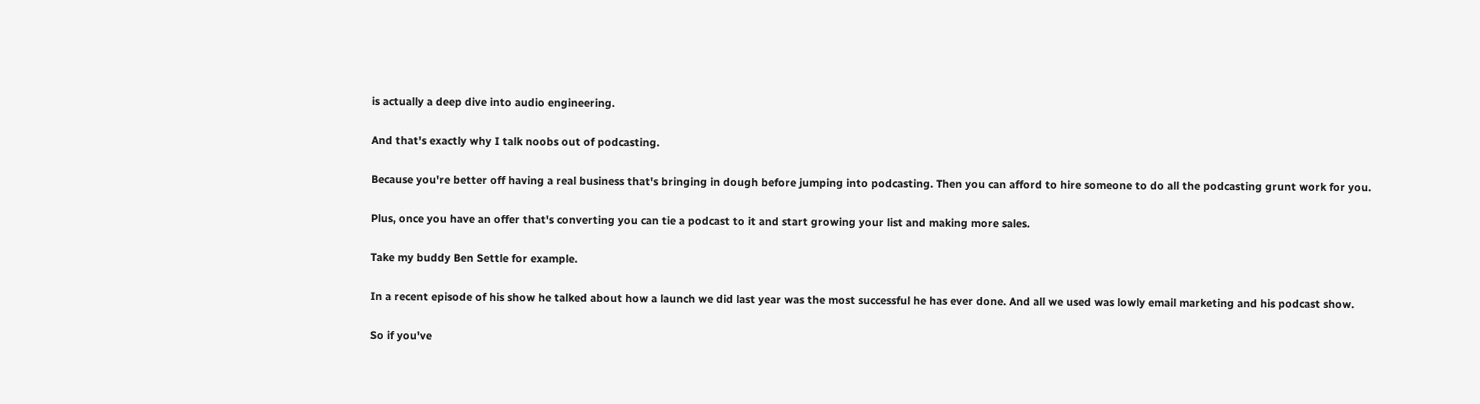is actually a deep dive into audio engineering.

And that's exactly why I talk noobs out of podcasting.

Because you're better off having a real business that's bringing in dough before jumping into podcasting. Then you can afford to hire someone to do all the podcasting grunt work for you.

Plus, once you have an offer that's converting you can tie a podcast to it and start growing your list and making more sales.

Take my buddy Ben Settle for example.

In a recent episode of his show he talked about how a launch we did last year was the most successful he has ever done. And all we used was lowly email marketing and his podcast show.

So if you've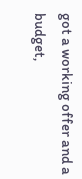got a working offer and a budget,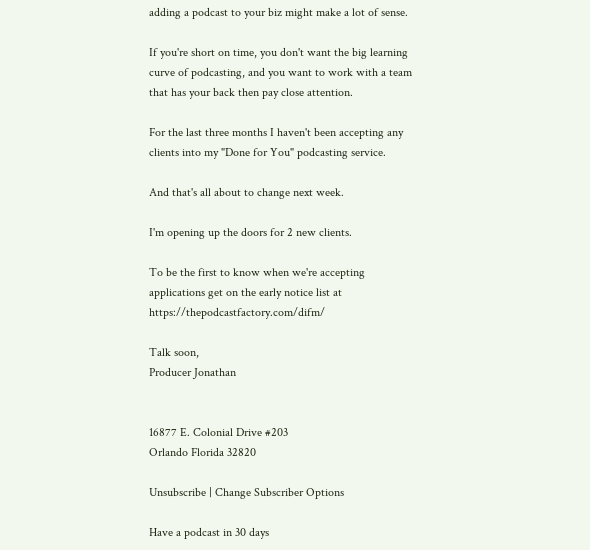adding a podcast to your biz might make a lot of sense.

If you're short on time, you don't want the big learning curve of podcasting, and you want to work with a team that has your back then pay close attention.

For the last three months I haven't been accepting any clients into my "Done for You" podcasting service.

And that's all about to change next week.

I'm opening up the doors for 2 new clients.

To be the first to know when we're accepting applications get on the early notice list at https://thepodcastfactory.com/difm/

Talk soon,
Producer Jonathan


16877 E. Colonial Drive #203
Orlando Florida 32820

Unsubscribe | Change Subscriber Options

Have a podcast in 30 days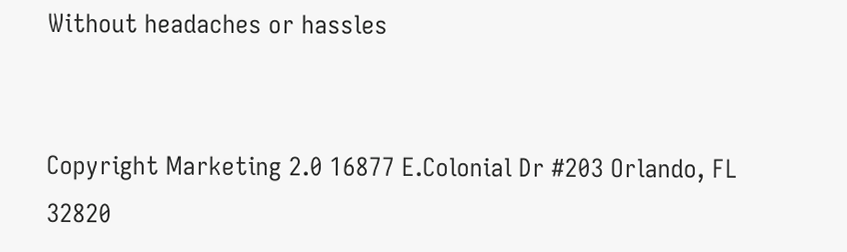Without headaches or hassles


Copyright Marketing 2.0 16877 E.Colonial Dr #203 Orlando, FL 32820